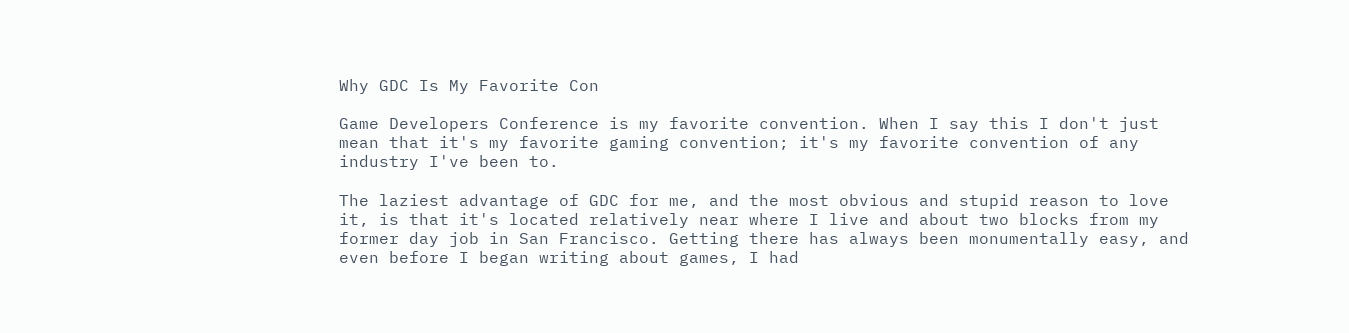Why GDC Is My Favorite Con

Game Developers Conference is my favorite convention. When I say this I don't just mean that it's my favorite gaming convention; it's my favorite convention of any industry I've been to.

The laziest advantage of GDC for me, and the most obvious and stupid reason to love it, is that it's located relatively near where I live and about two blocks from my former day job in San Francisco. Getting there has always been monumentally easy, and even before I began writing about games, I had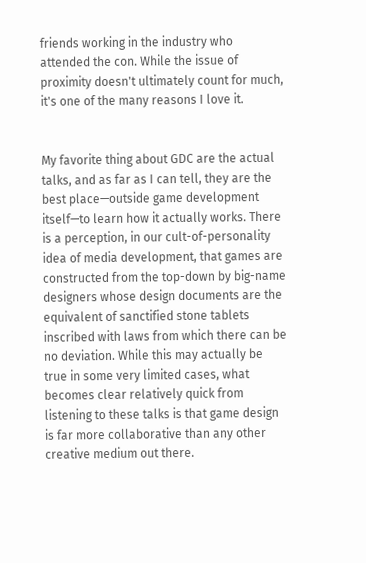friends working in the industry who attended the con. While the issue of proximity doesn't ultimately count for much, it's one of the many reasons I love it.


My favorite thing about GDC are the actual talks, and as far as I can tell, they are the best place—outside game development itself—to learn how it actually works. There is a perception, in our cult-of-personality idea of media development, that games are constructed from the top-down by big-name designers whose design documents are the equivalent of sanctified stone tablets inscribed with laws from which there can be no deviation. While this may actually be true in some very limited cases, what becomes clear relatively quick from listening to these talks is that game design is far more collaborative than any other creative medium out there.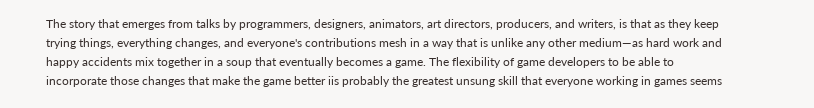The story that emerges from talks by programmers, designers, animators, art directors, producers, and writers, is that as they keep trying things, everything changes, and everyone's contributions mesh in a way that is unlike any other medium—as hard work and happy accidents mix together in a soup that eventually becomes a game. The flexibility of game developers to be able to incorporate those changes that make the game better iis probably the greatest unsung skill that everyone working in games seems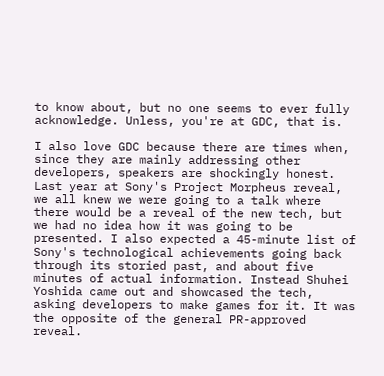to know about, but no one seems to ever fully acknowledge. Unless, you're at GDC, that is.

I also love GDC because there are times when, since they are mainly addressing other developers, speakers are shockingly honest. Last year at Sony's Project Morpheus reveal, we all knew we were going to a talk where there would be a reveal of the new tech, but we had no idea how it was going to be presented. I also expected a 45-minute list of Sony's technological achievements going back through its storied past, and about five minutes of actual information. Instead Shuhei Yoshida came out and showcased the tech, asking developers to make games for it. It was the opposite of the general PR-approved reveal.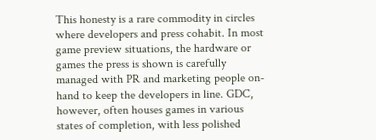This honesty is a rare commodity in circles where developers and press cohabit. In most game preview situations, the hardware or games the press is shown is carefully managed with PR and marketing people on-hand to keep the developers in line. GDC, however, often houses games in various states of completion, with less polished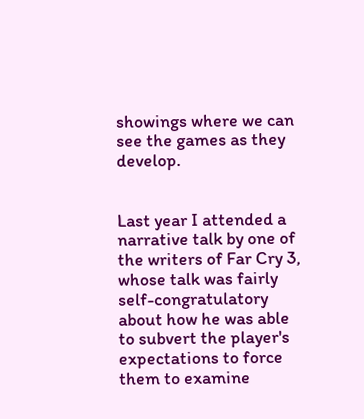showings where we can see the games as they develop.


Last year I attended a narrative talk by one of the writers of Far Cry 3, whose talk was fairly self-congratulatory about how he was able to subvert the player's expectations to force them to examine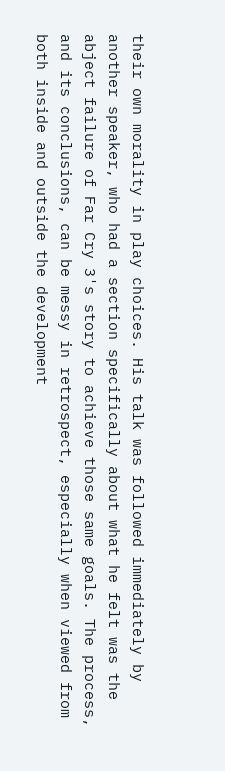their own morality in play choices. His talk was followed immediately by another speaker, who had a section specifically about what he felt was the abject failure of Far Cry 3's story to achieve those same goals. The process, and its conclusions, can be messy in retrospect, especially when viewed from both inside and outside the development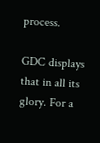process.

GDC displays that in all its glory. For a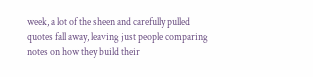week, a lot of the sheen and carefully pulled quotes fall away, leaving just people comparing notes on how they build their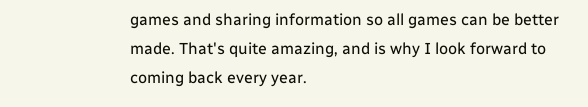games and sharing information so all games can be better made. That's quite amazing, and is why I look forward to coming back every year.